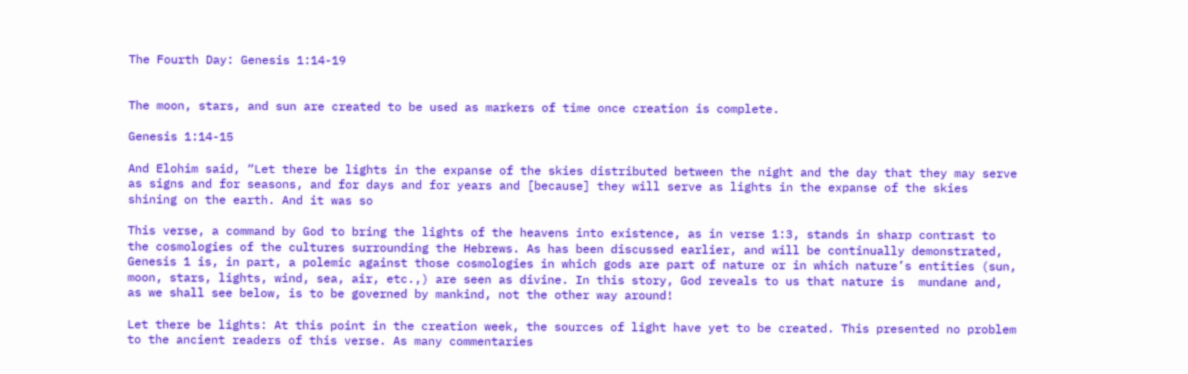The Fourth Day: Genesis 1:14-19


The moon, stars, and sun are created to be used as markers of time once creation is complete.

Genesis 1:14-15

And Elohim said, “Let there be lights in the expanse of the skies distributed between the night and the day that they may serve as signs and for seasons, and for days and for years and [because] they will serve as lights in the expanse of the skies shining on the earth. And it was so

This verse, a command by God to bring the lights of the heavens into existence, as in verse 1:3, stands in sharp contrast to the cosmologies of the cultures surrounding the Hebrews. As has been discussed earlier, and will be continually demonstrated, Genesis 1 is, in part, a polemic against those cosmologies in which gods are part of nature or in which nature’s entities (sun, moon, stars, lights, wind, sea, air, etc.,) are seen as divine. In this story, God reveals to us that nature is  mundane and, as we shall see below, is to be governed by mankind, not the other way around!

Let there be lights: At this point in the creation week, the sources of light have yet to be created. This presented no problem to the ancient readers of this verse. As many commentaries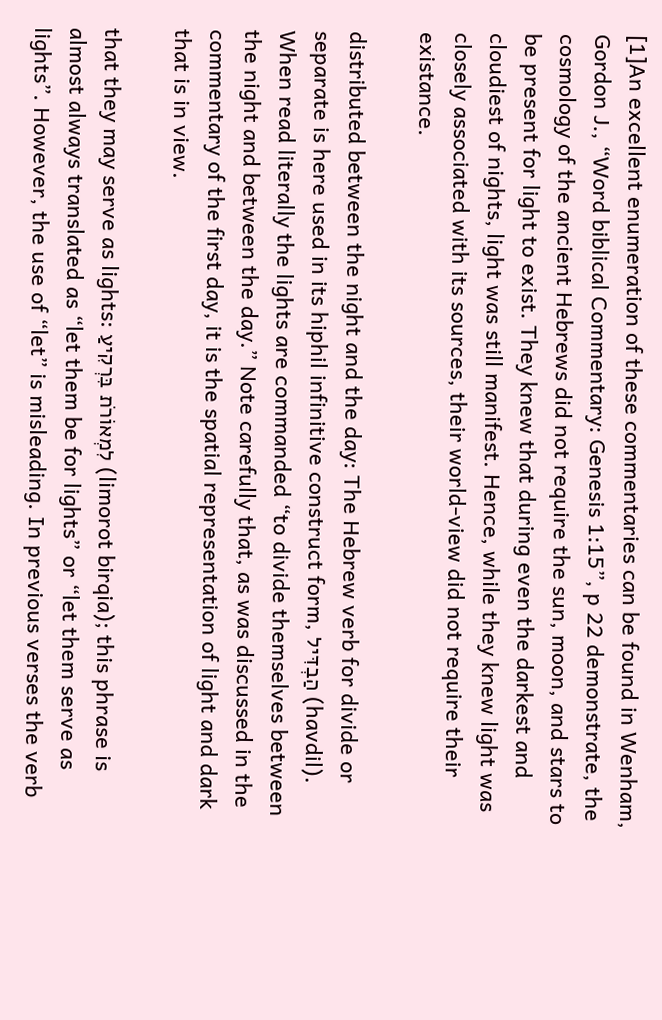[1]An excellent enumeration of these commentaries can be found in Wenham, Gordon J., “Word biblical Commentary: Genesis 1:15”, p 22 demonstrate, the cosmology of the ancient Hebrews did not require the sun, moon, and stars to be present for light to exist. They knew that during even the darkest and cloudiest of nights, light was still manifest. Hence, while they knew light was closely associated with its sources, their world-view did not require their existance.

distributed between the night and the day: The Hebrew verb for divide or separate is here used in its hiphil infinitive construct form, הַבְדִּיל (havdil). When read literally the lights are commanded “to divide themselves between the night and between the day.” Note carefully that, as was discussed in the commentary of the first day, it is the spatial representation of light and dark that is in view.

that they may serve as lights: לִמְאוֹרֹת בִּרְקִיעַ (limorot birqia); this phrase is almost always translated as “let them be for lights” or “let them serve as lights”. However, the use of “let” is misleading. In previous verses the verb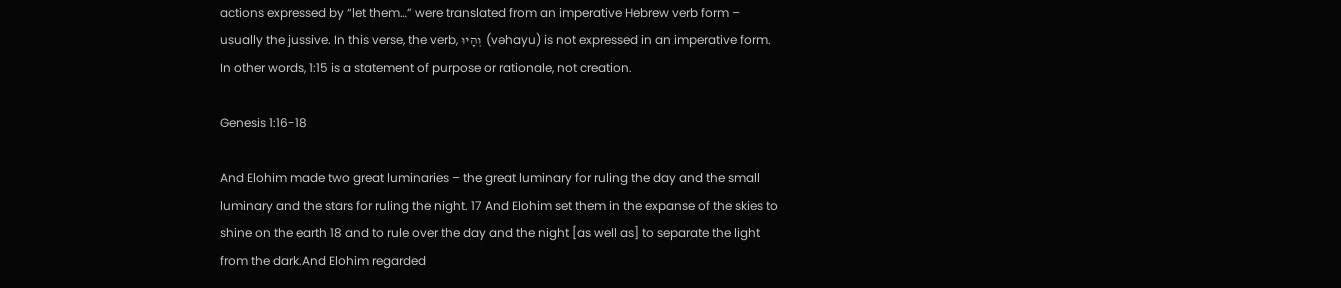actions expressed by “let them…” were translated from an imperative Hebrew verb form – usually the jussive. In this verse, the verb, וְהָיוּ  (vəhayu) is not expressed in an imperative form. In other words, 1:15 is a statement of purpose or rationale, not creation.

Genesis 1:16-18

And Elohim made two great luminaries – the great luminary for ruling the day and the small luminary and the stars for ruling the night. 17 And Elohim set them in the expanse of the skies to shine on the earth 18 and to rule over the day and the night [as well as] to separate the light from the dark.And Elohim regarded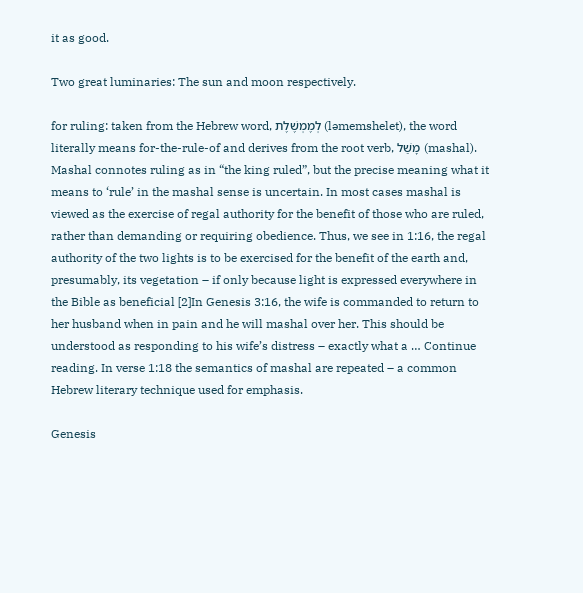it as good.

Two great luminaries: The sun and moon respectively.

for ruling: taken from the Hebrew word, לְמֶמְשֶׁלֶת (ləmemshelet), the word literally means for-the-rule-of and derives from the root verb, מָשַׁל (mashal). Mashal connotes ruling as in “the king ruled”, but the precise meaning what it means to ‘rule’ in the mashal sense is uncertain. In most cases mashal is viewed as the exercise of regal authority for the benefit of those who are ruled, rather than demanding or requiring obedience. Thus, we see in 1:16, the regal authority of the two lights is to be exercised for the benefit of the earth and, presumably, its vegetation – if only because light is expressed everywhere in the Bible as beneficial [2]In Genesis 3:16, the wife is commanded to return to her husband when in pain and he will mashal over her. This should be understood as responding to his wife’s distress – exactly what a … Continue reading. In verse 1:18 the semantics of mashal are repeated – a common Hebrew literary technique used for emphasis.

Genesis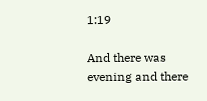1:19

And there was evening and there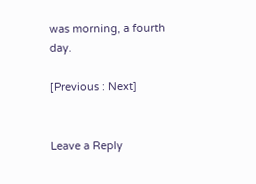was morning, a fourth day.

[Previous : Next]


Leave a Reply